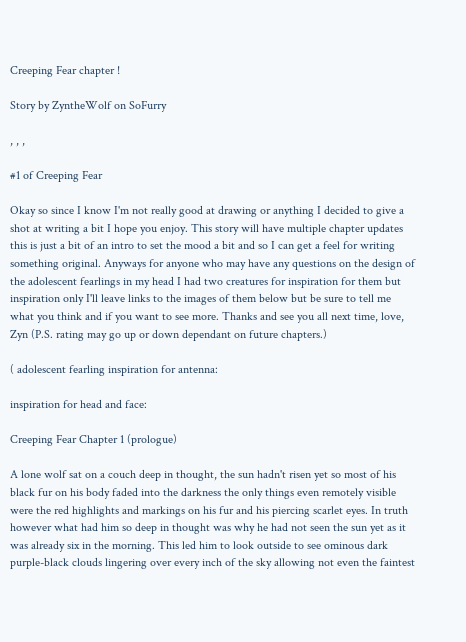Creeping Fear chapter !

Story by ZyntheWolf on SoFurry

, , ,

#1 of Creeping Fear

Okay so since I know I'm not really good at drawing or anything I decided to give a shot at writing a bit I hope you enjoy. This story will have multiple chapter updates this is just a bit of an intro to set the mood a bit and so I can get a feel for writing something original. Anyways for anyone who may have any questions on the design of the adolescent fearlings in my head I had two creatures for inspiration for them but inspiration only I'll leave links to the images of them below but be sure to tell me what you think and if you want to see more. Thanks and see you all next time, love, Zyn (P.S. rating may go up or down dependant on future chapters.)

( adolescent fearling inspiration for antenna:

inspiration for head and face:

Creeping Fear Chapter 1 (prologue)

A lone wolf sat on a couch deep in thought, the sun hadn't risen yet so most of his black fur on his body faded into the darkness the only things even remotely visible were the red highlights and markings on his fur and his piercing scarlet eyes. In truth however what had him so deep in thought was why he had not seen the sun yet as it was already six in the morning. This led him to look outside to see ominous dark purple-black clouds lingering over every inch of the sky allowing not even the faintest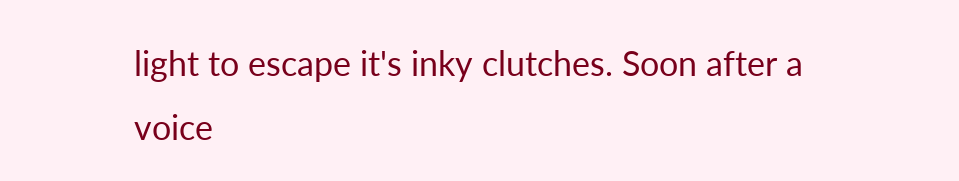light to escape it's inky clutches. Soon after a voice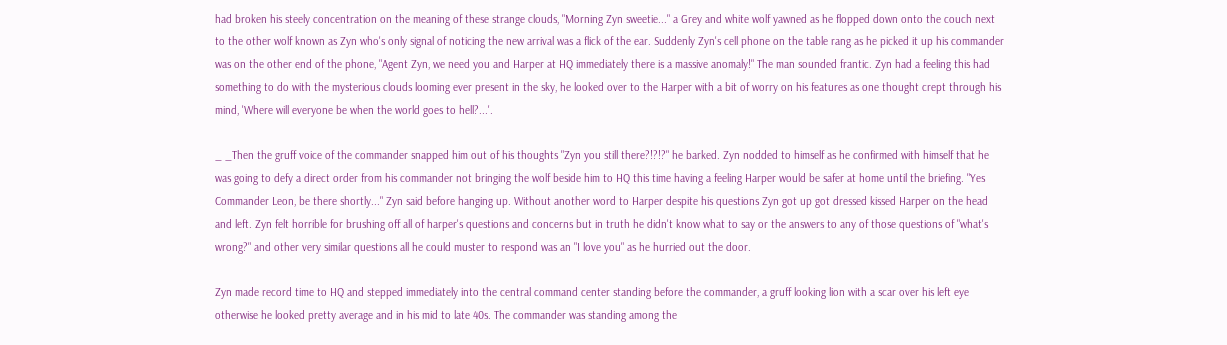had broken his steely concentration on the meaning of these strange clouds, "Morning Zyn sweetie..." a Grey and white wolf yawned as he flopped down onto the couch next to the other wolf known as Zyn who's only signal of noticing the new arrival was a flick of the ear. Suddenly Zyn's cell phone on the table rang as he picked it up his commander was on the other end of the phone, "Agent Zyn, we need you and Harper at HQ immediately there is a massive anomaly!" The man sounded frantic. Zyn had a feeling this had something to do with the mysterious clouds looming ever present in the sky, he looked over to the Harper with a bit of worry on his features as one thought crept through his mind, 'Where will everyone be when the world goes to hell?...'.

_ _Then the gruff voice of the commander snapped him out of his thoughts "Zyn you still there?!?!?" he barked. Zyn nodded to himself as he confirmed with himself that he was going to defy a direct order from his commander not bringing the wolf beside him to HQ this time having a feeling Harper would be safer at home until the briefing. "Yes Commander Leon, be there shortly..." Zyn said before hanging up. Without another word to Harper despite his questions Zyn got up got dressed kissed Harper on the head and left. Zyn felt horrible for brushing off all of harper's questions and concerns but in truth he didn't know what to say or the answers to any of those questions of "what's wrong?" and other very similar questions all he could muster to respond was an "I love you" as he hurried out the door.

Zyn made record time to HQ and stepped immediately into the central command center standing before the commander, a gruff looking lion with a scar over his left eye otherwise he looked pretty average and in his mid to late 40s. The commander was standing among the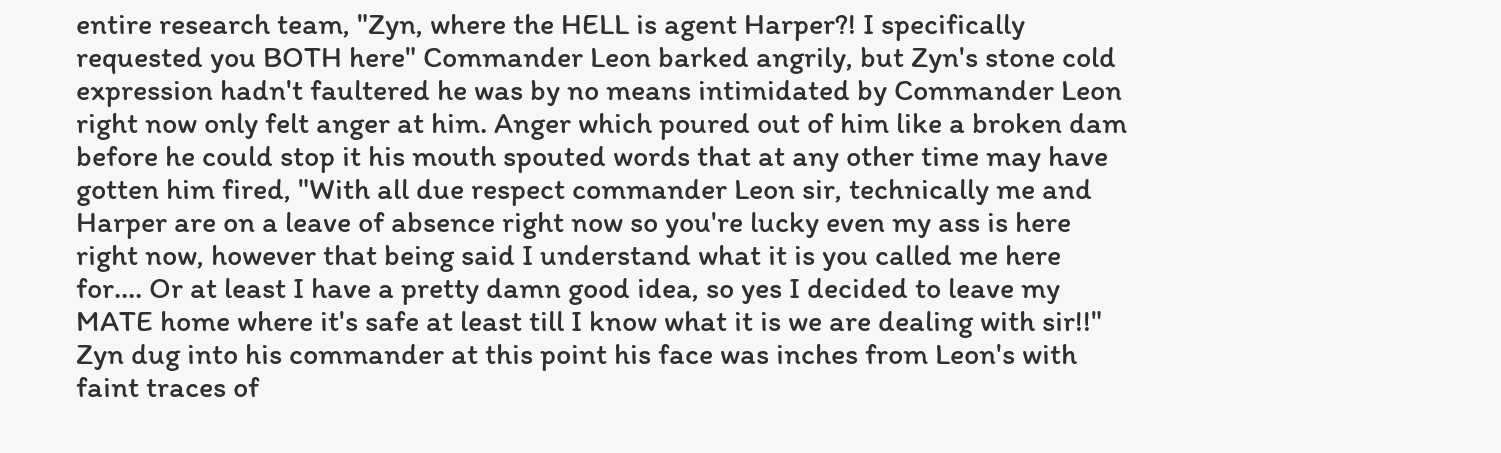entire research team, "Zyn, where the HELL is agent Harper?! I specifically requested you BOTH here" Commander Leon barked angrily, but Zyn's stone cold expression hadn't faultered he was by no means intimidated by Commander Leon right now only felt anger at him. Anger which poured out of him like a broken dam before he could stop it his mouth spouted words that at any other time may have gotten him fired, "With all due respect commander Leon sir, technically me and Harper are on a leave of absence right now so you're lucky even my ass is here right now, however that being said I understand what it is you called me here for.... Or at least I have a pretty damn good idea, so yes I decided to leave my MATE home where it's safe at least till I know what it is we are dealing with sir!!" Zyn dug into his commander at this point his face was inches from Leon's with faint traces of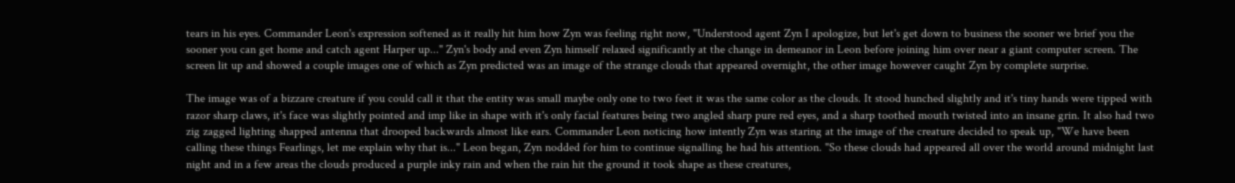tears in his eyes. Commander Leon's expression softened as it really hit him how Zyn was feeling right now, "Understood agent Zyn I apologize, but let's get down to business the sooner we brief you the sooner you can get home and catch agent Harper up..." Zyn's body and even Zyn himself relaxed significantly at the change in demeanor in Leon before joining him over near a giant computer screen. The screen lit up and showed a couple images one of which as Zyn predicted was an image of the strange clouds that appeared overnight, the other image however caught Zyn by complete surprise.

The image was of a bizzare creature if you could call it that the entity was small maybe only one to two feet it was the same color as the clouds. It stood hunched slightly and it's tiny hands were tipped with razor sharp claws, it's face was slightly pointed and imp like in shape with it's only facial features being two angled sharp pure red eyes, and a sharp toothed mouth twisted into an insane grin. It also had two zig zagged lighting shapped antenna that drooped backwards almost like ears. Commander Leon noticing how intently Zyn was staring at the image of the creature decided to speak up, "We have been calling these things Fearlings, let me explain why that is..." Leon began, Zyn nodded for him to continue signalling he had his attention. "So these clouds had appeared all over the world around midnight last night and in a few areas the clouds produced a purple inky rain and when the rain hit the ground it took shape as these creatures,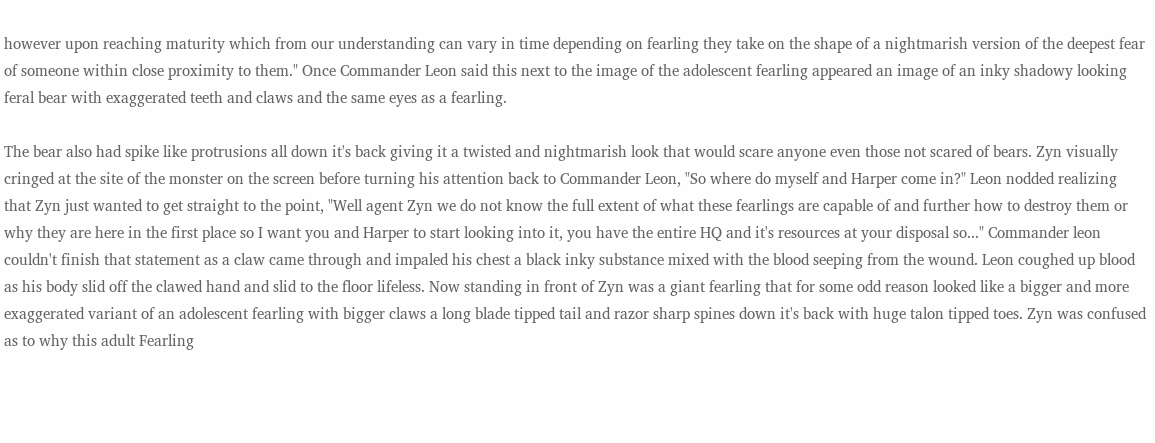however upon reaching maturity which from our understanding can vary in time depending on fearling they take on the shape of a nightmarish version of the deepest fear of someone within close proximity to them." Once Commander Leon said this next to the image of the adolescent fearling appeared an image of an inky shadowy looking feral bear with exaggerated teeth and claws and the same eyes as a fearling.

The bear also had spike like protrusions all down it's back giving it a twisted and nightmarish look that would scare anyone even those not scared of bears. Zyn visually cringed at the site of the monster on the screen before turning his attention back to Commander Leon, "So where do myself and Harper come in?" Leon nodded realizing that Zyn just wanted to get straight to the point, "Well agent Zyn we do not know the full extent of what these fearlings are capable of and further how to destroy them or why they are here in the first place so I want you and Harper to start looking into it, you have the entire HQ and it's resources at your disposal so..." Commander leon couldn't finish that statement as a claw came through and impaled his chest a black inky substance mixed with the blood seeping from the wound. Leon coughed up blood as his body slid off the clawed hand and slid to the floor lifeless. Now standing in front of Zyn was a giant fearling that for some odd reason looked like a bigger and more exaggerated variant of an adolescent fearling with bigger claws a long blade tipped tail and razor sharp spines down it's back with huge talon tipped toes. Zyn was confused as to why this adult Fearling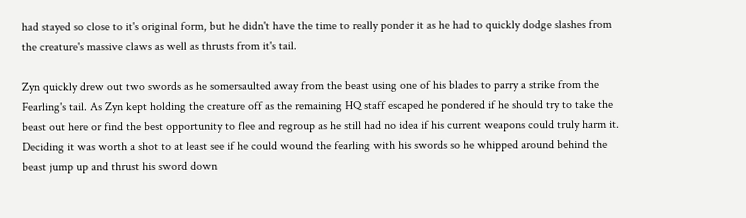had stayed so close to it's original form, but he didn't have the time to really ponder it as he had to quickly dodge slashes from the creature's massive claws as well as thrusts from it's tail.

Zyn quickly drew out two swords as he somersaulted away from the beast using one of his blades to parry a strike from the Fearling's tail. As Zyn kept holding the creature off as the remaining HQ staff escaped he pondered if he should try to take the beast out here or find the best opportunity to flee and regroup as he still had no idea if his current weapons could truly harm it. Deciding it was worth a shot to at least see if he could wound the fearling with his swords so he whipped around behind the beast jump up and thrust his sword down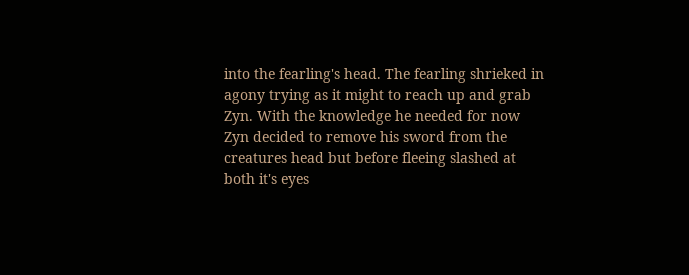into the fearling's head. The fearling shrieked in agony trying as it might to reach up and grab Zyn. With the knowledge he needed for now Zyn decided to remove his sword from the creatures head but before fleeing slashed at both it's eyes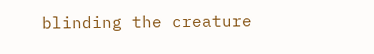blinding the creature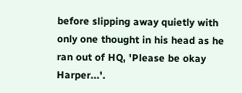before slipping away quietly with only one thought in his head as he ran out of HQ, 'Please be okay Harper...'.